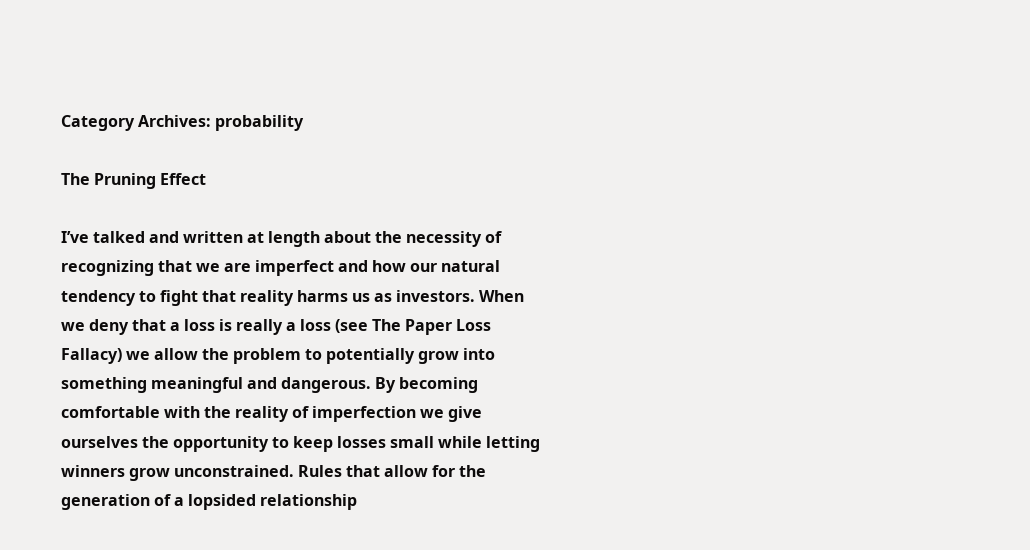Category Archives: probability

The Pruning Effect

I’ve talked and written at length about the necessity of recognizing that we are imperfect and how our natural tendency to fight that reality harms us as investors. When we deny that a loss is really a loss (see The Paper Loss Fallacy) we allow the problem to potentially grow into something meaningful and dangerous. By becoming comfortable with the reality of imperfection we give ourselves the opportunity to keep losses small while letting winners grow unconstrained. Rules that allow for the generation of a lopsided relationship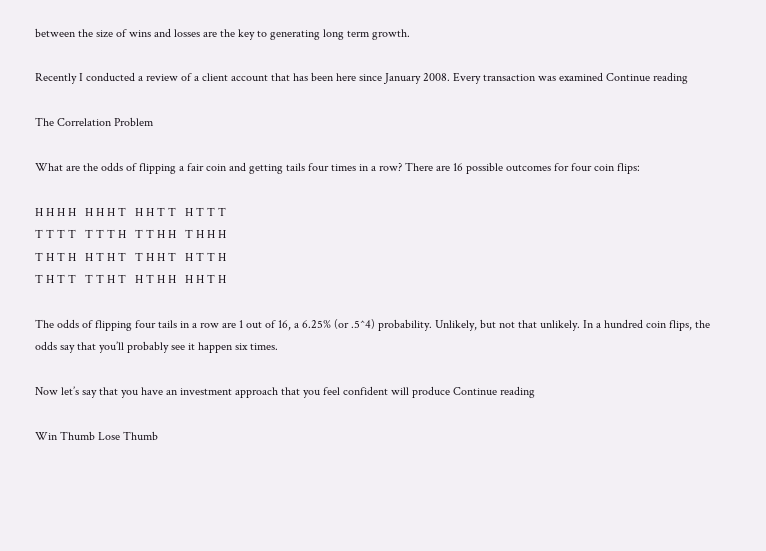between the size of wins and losses are the key to generating long term growth.

Recently I conducted a review of a client account that has been here since January 2008. Every transaction was examined Continue reading

The Correlation Problem

What are the odds of flipping a fair coin and getting tails four times in a row? There are 16 possible outcomes for four coin flips:

H H H H   H H H T   H H T T   H T T T
T T T T   T T T H   T T H H   T H H H
T H T H   H T H T   T H H T   H T T H
T H T T   T T H T   H T H H   H H T H

The odds of flipping four tails in a row are 1 out of 16, a 6.25% (or .5^4) probability. Unlikely, but not that unlikely. In a hundred coin flips, the odds say that you’ll probably see it happen six times.

Now let’s say that you have an investment approach that you feel confident will produce Continue reading

Win Thumb Lose Thumb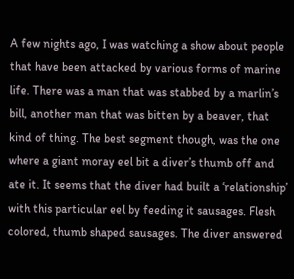A few nights ago, I was watching a show about people that have been attacked by various forms of marine life. There was a man that was stabbed by a marlin’s bill, another man that was bitten by a beaver, that kind of thing. The best segment though, was the one where a giant moray eel bit a diver’s thumb off and ate it. It seems that the diver had built a ‘relationship’ with this particular eel by feeding it sausages. Flesh colored, thumb shaped sausages. The diver answered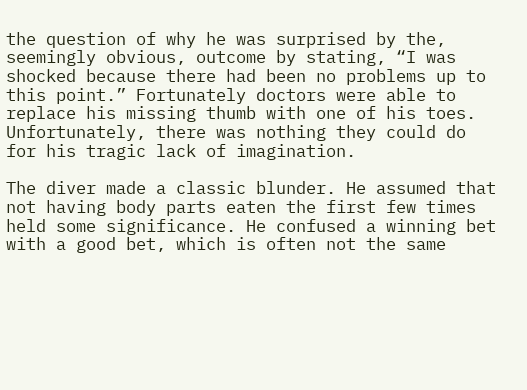the question of why he was surprised by the, seemingly obvious, outcome by stating, “I was shocked because there had been no problems up to this point.” Fortunately doctors were able to replace his missing thumb with one of his toes. Unfortunately, there was nothing they could do for his tragic lack of imagination.

The diver made a classic blunder. He assumed that not having body parts eaten the first few times held some significance. He confused a winning bet with a good bet, which is often not the same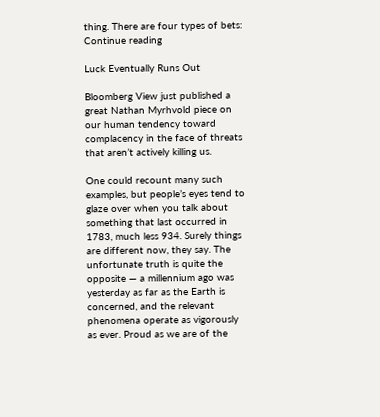thing. There are four types of bets: Continue reading

Luck Eventually Runs Out

Bloomberg View just published a great Nathan Myrhvold piece on our human tendency toward complacency in the face of threats that aren’t actively killing us.

One could recount many such examples, but people’s eyes tend to glaze over when you talk about something that last occurred in 1783, much less 934. Surely things are different now, they say. The unfortunate truth is quite the opposite — a millennium ago was yesterday as far as the Earth is concerned, and the relevant phenomena operate as vigorously as ever. Proud as we are of the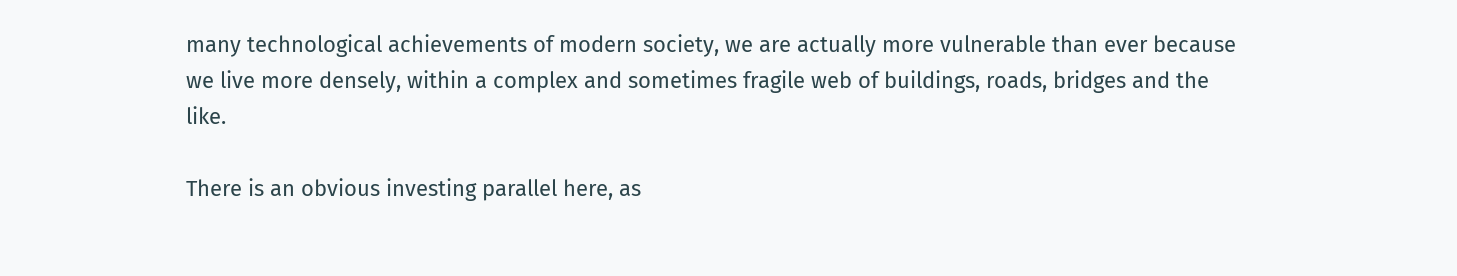many technological achievements of modern society, we are actually more vulnerable than ever because we live more densely, within a complex and sometimes fragile web of buildings, roads, bridges and the like.

There is an obvious investing parallel here, as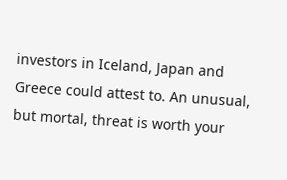investors in Iceland, Japan and Greece could attest to. An unusual, but mortal, threat is worth your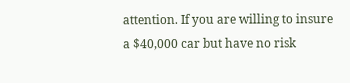attention. If you are willing to insure a $40,000 car but have no risk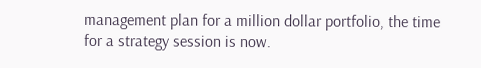management plan for a million dollar portfolio, the time for a strategy session is now.